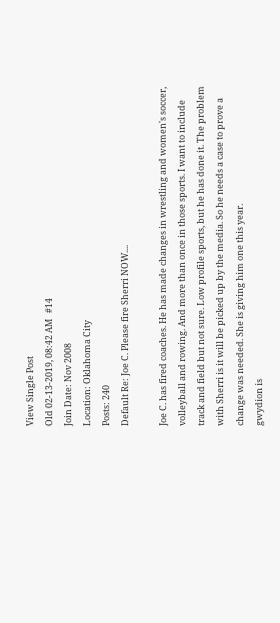View Single Post
Old 02-13-2019, 08:42 AM   #14
Join Date: Nov 2008
Location: Oklahoma City
Posts: 240
Default Re: Joe C. Please fire Sherri NOW....

Joe C. has fired coaches. He has made changes in wrestling and women's soccer, volleyball and rowing. And more than once in those sports. I want to include track and field but not sure. Low profile sports, but he has done it. The problem with Sherri is it will be picked up by the media. So he needs a case to prove a change was needed. She is giving him one this year.
gwydion is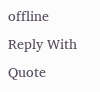offline   Reply With Quote